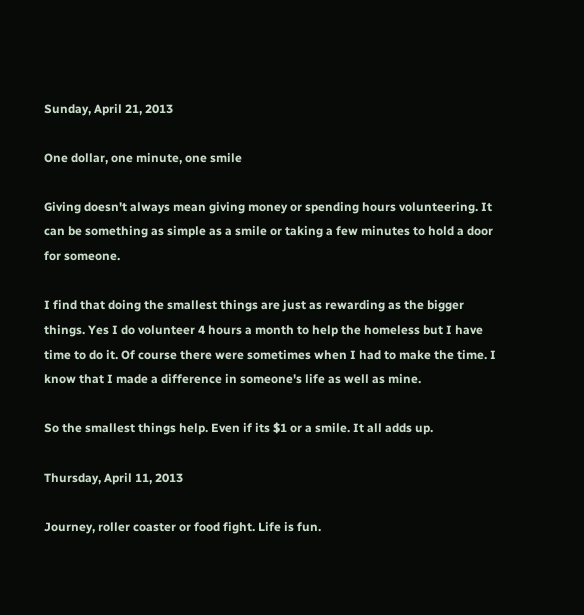Sunday, April 21, 2013

One dollar, one minute, one smile

Giving doesn't always mean giving money or spending hours volunteering. It can be something as simple as a smile or taking a few minutes to hold a door for someone.

I find that doing the smallest things are just as rewarding as the bigger things. Yes I do volunteer 4 hours a month to help the homeless but I have time to do it. Of course there were sometimes when I had to make the time. I know that I made a difference in someone's life as well as mine.

So the smallest things help. Even if its $1 or a smile. It all adds up.

Thursday, April 11, 2013

Journey, roller coaster or food fight. Life is fun.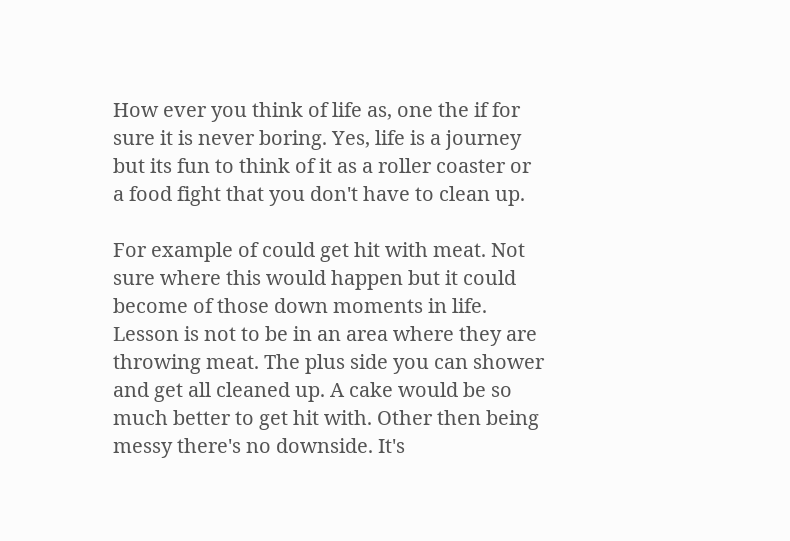How ever you think of life as, one the if for sure it is never boring. Yes, life is a journey but its fun to think of it as a roller coaster or a food fight that you don't have to clean up.

For example of could get hit with meat. Not sure where this would happen but it could become of those down moments in life. Lesson is not to be in an area where they are throwing meat. The plus side you can shower and get all cleaned up. A cake would be so much better to get hit with. Other then being messy there's no downside. It's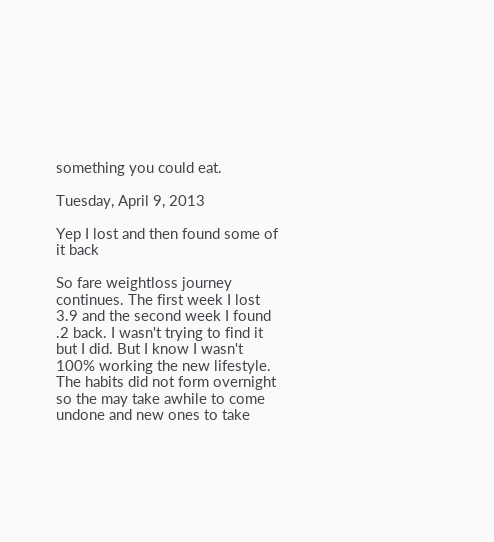something you could eat.

Tuesday, April 9, 2013

Yep I lost and then found some of it back

So fare weightloss journey continues. The first week I lost 3.9 and the second week I found .2 back. I wasn't trying to find it but I did. But I know I wasn't 100% working the new lifestyle. The habits did not form overnight so the may take awhile to come undone and new ones to take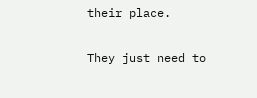their place.

They just need to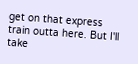get on that express train outta here. But I'll take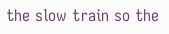the slow train so the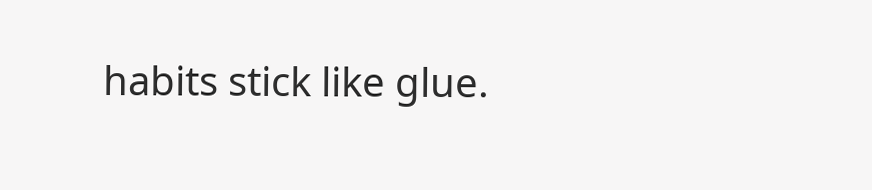habits stick like glue.